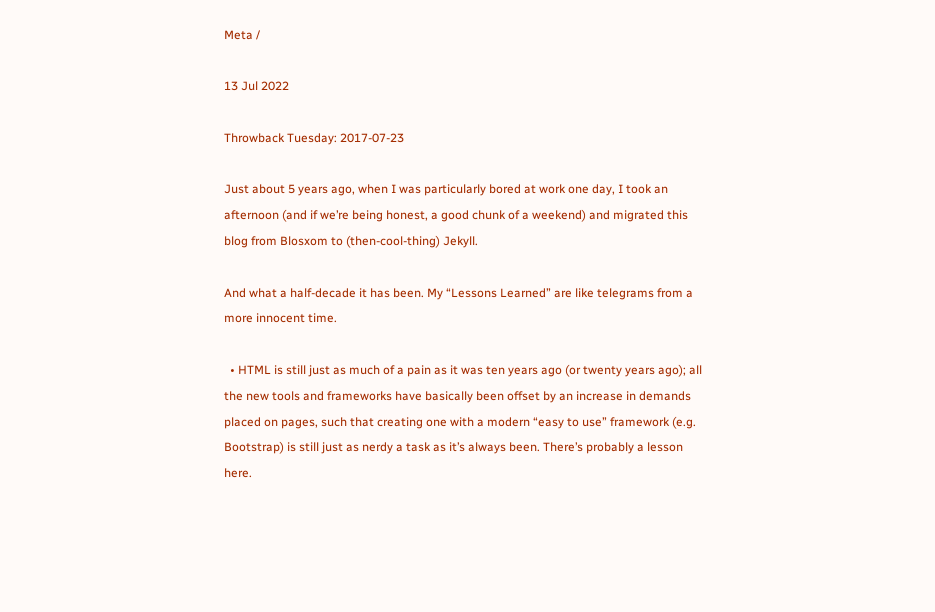Meta /

13 Jul 2022

Throwback Tuesday: 2017-07-23

Just about 5 years ago, when I was particularly bored at work one day, I took an afternoon (and if we’re being honest, a good chunk of a weekend) and migrated this blog from Blosxom to (then-cool-thing) Jekyll.

And what a half-decade it has been. My “Lessons Learned” are like telegrams from a more innocent time.

  • HTML is still just as much of a pain as it was ten years ago (or twenty years ago); all the new tools and frameworks have basically been offset by an increase in demands placed on pages, such that creating one with a modern “easy to use” framework (e.g. Bootstrap) is still just as nerdy a task as it’s always been. There’s probably a lesson here.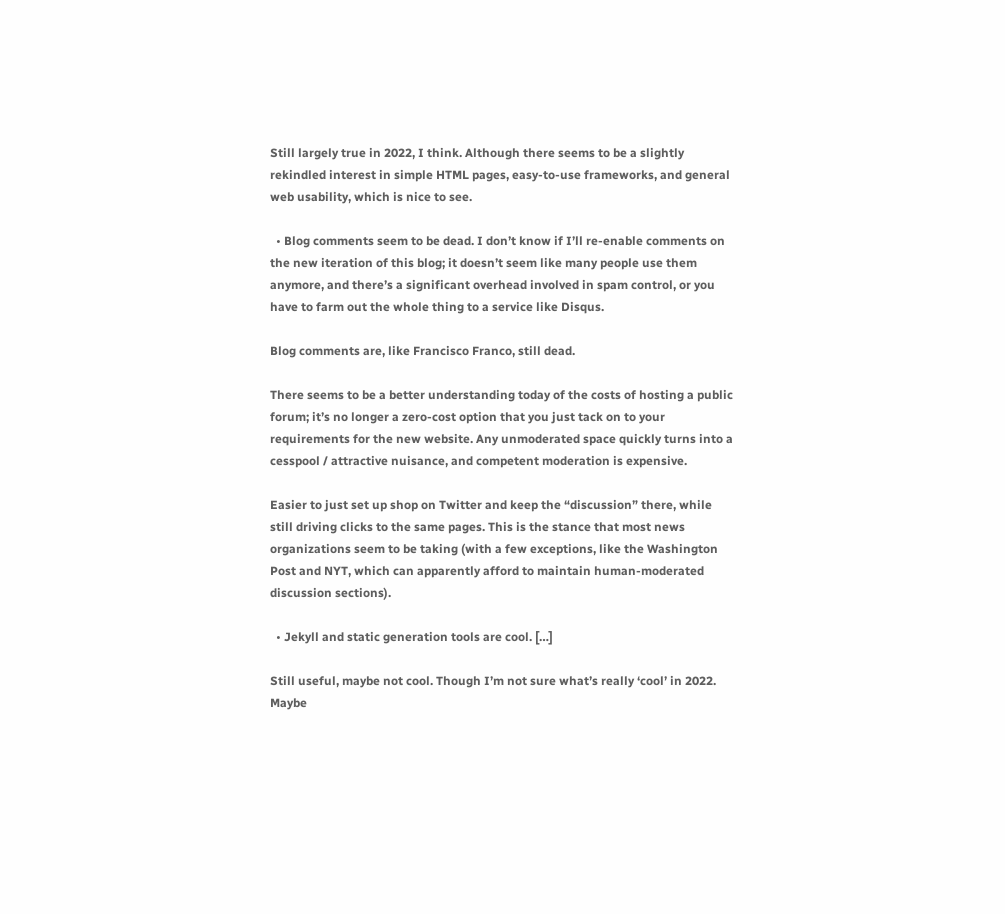Still largely true in 2022, I think. Although there seems to be a slightly rekindled interest in simple HTML pages, easy-to-use frameworks, and general web usability, which is nice to see.

  • Blog comments seem to be dead. I don’t know if I’ll re-enable comments on the new iteration of this blog; it doesn’t seem like many people use them anymore, and there’s a significant overhead involved in spam control, or you have to farm out the whole thing to a service like Disqus.

Blog comments are, like Francisco Franco, still dead.

There seems to be a better understanding today of the costs of hosting a public forum; it’s no longer a zero-cost option that you just tack on to your requirements for the new website. Any unmoderated space quickly turns into a cesspool / attractive nuisance, and competent moderation is expensive.

Easier to just set up shop on Twitter and keep the “discussion” there, while still driving clicks to the same pages. This is the stance that most news organizations seem to be taking (with a few exceptions, like the Washington Post and NYT, which can apparently afford to maintain human-moderated discussion sections).

  • Jekyll and static generation tools are cool. […]

Still useful, maybe not cool. Though I’m not sure what’s really ‘cool’ in 2022. Maybe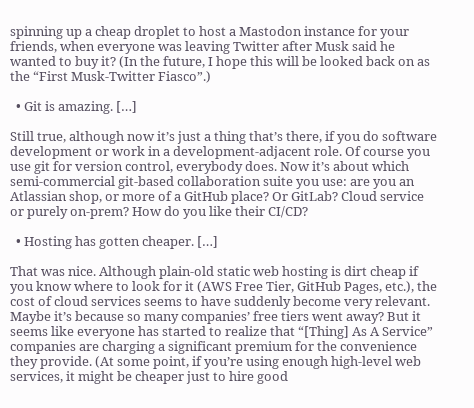spinning up a cheap droplet to host a Mastodon instance for your friends, when everyone was leaving Twitter after Musk said he wanted to buy it? (In the future, I hope this will be looked back on as the “First Musk-Twitter Fiasco”.)

  • Git is amazing. […]

Still true, although now it’s just a thing that’s there, if you do software development or work in a development-adjacent role. Of course you use git for version control, everybody does. Now it’s about which semi-commercial git-based collaboration suite you use: are you an Atlassian shop, or more of a GitHub place? Or GitLab? Cloud service or purely on-prem? How do you like their CI/CD?

  • Hosting has gotten cheaper. […]

That was nice. Although plain-old static web hosting is dirt cheap if you know where to look for it (AWS Free Tier, GitHub Pages, etc.), the cost of cloud services seems to have suddenly become very relevant. Maybe it’s because so many companies’ free tiers went away? But it seems like everyone has started to realize that “[Thing] As A Service” companies are charging a significant premium for the convenience they provide. (At some point, if you’re using enough high-level web services, it might be cheaper just to hire good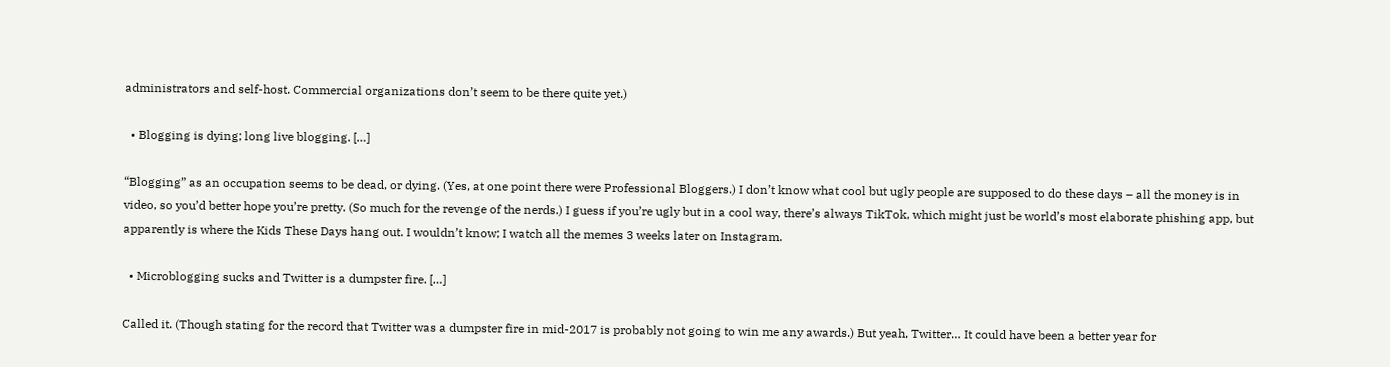administrators and self-host. Commercial organizations don’t seem to be there quite yet.)

  • Blogging is dying; long live blogging. […]

“Blogging” as an occupation seems to be dead, or dying. (Yes, at one point there were Professional Bloggers.) I don’t know what cool but ugly people are supposed to do these days – all the money is in video, so you’d better hope you’re pretty. (So much for the revenge of the nerds.) I guess if you’re ugly but in a cool way, there’s always TikTok, which might just be world’s most elaborate phishing app, but apparently is where the Kids These Days hang out. I wouldn’t know; I watch all the memes 3 weeks later on Instagram.

  • Microblogging sucks and Twitter is a dumpster fire. […]

Called it. (Though stating for the record that Twitter was a dumpster fire in mid-2017 is probably not going to win me any awards.) But yeah, Twitter… It could have been a better year for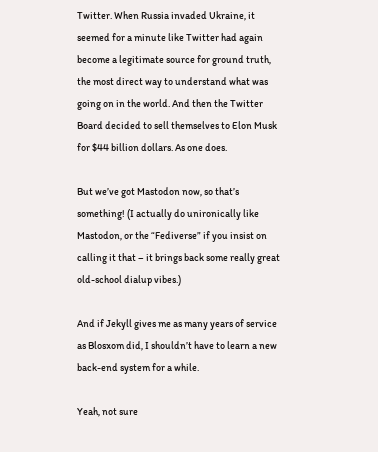Twitter. When Russia invaded Ukraine, it seemed for a minute like Twitter had again become a legitimate source for ground truth, the most direct way to understand what was going on in the world. And then the Twitter Board decided to sell themselves to Elon Musk for $44 billion dollars. As one does.

But we’ve got Mastodon now, so that’s something! (I actually do unironically like Mastodon, or the “Fediverse” if you insist on calling it that – it brings back some really great old-school dialup vibes.)

And if Jekyll gives me as many years of service as Blosxom did, I shouldn’t have to learn a new back-end system for a while.

Yeah, not sure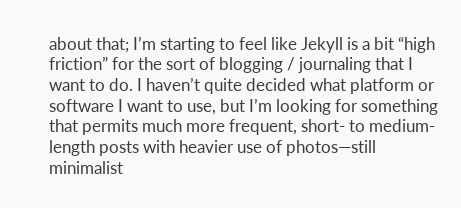about that; I’m starting to feel like Jekyll is a bit “high friction” for the sort of blogging / journaling that I want to do. I haven’t quite decided what platform or software I want to use, but I’m looking for something that permits much more frequent, short- to medium-length posts with heavier use of photos—still minimalist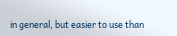in general, but easier to use than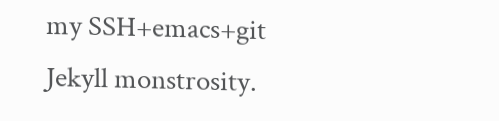my SSH+emacs+git Jekyll monstrosity.